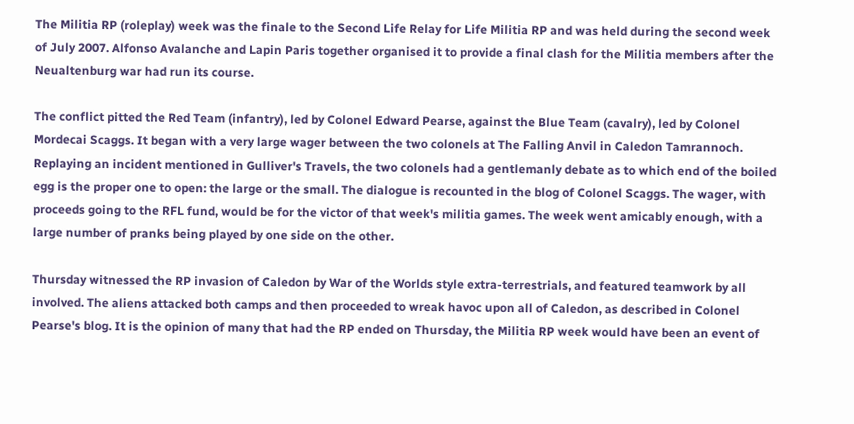The Militia RP (roleplay) week was the finale to the Second Life Relay for Life Militia RP and was held during the second week of July 2007. Alfonso Avalanche and Lapin Paris together organised it to provide a final clash for the Militia members after the Neualtenburg war had run its course.

The conflict pitted the Red Team (infantry), led by Colonel Edward Pearse, against the Blue Team (cavalry), led by Colonel Mordecai Scaggs. It began with a very large wager between the two colonels at The Falling Anvil in Caledon Tamrannoch. Replaying an incident mentioned in Gulliver's Travels, the two colonels had a gentlemanly debate as to which end of the boiled egg is the proper one to open: the large or the small. The dialogue is recounted in the blog of Colonel Scaggs. The wager, with proceeds going to the RFL fund, would be for the victor of that week's militia games. The week went amicably enough, with a large number of pranks being played by one side on the other.

Thursday witnessed the RP invasion of Caledon by War of the Worlds style extra-terrestrials, and featured teamwork by all involved. The aliens attacked both camps and then proceeded to wreak havoc upon all of Caledon, as described in Colonel Pearse's blog. It is the opinion of many that had the RP ended on Thursday, the Militia RP week would have been an event of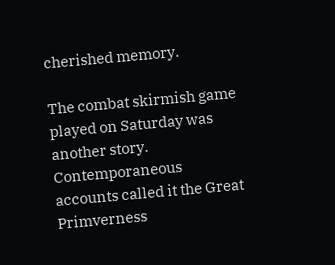cherished memory.

The combat skirmish game played on Saturday was another story. Contemporaneous accounts called it the Great Primverness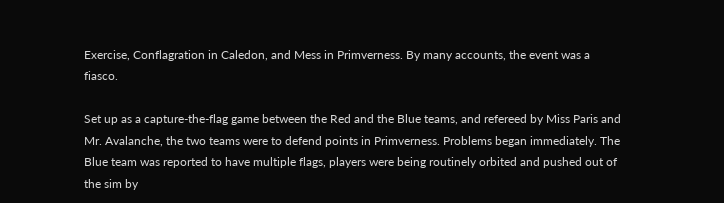Exercise, Conflagration in Caledon, and Mess in Primverness. By many accounts, the event was a fiasco.

Set up as a capture-the-flag game between the Red and the Blue teams, and refereed by Miss Paris and Mr. Avalanche, the two teams were to defend points in Primverness. Problems began immediately. The Blue team was reported to have multiple flags, players were being routinely orbited and pushed out of the sim by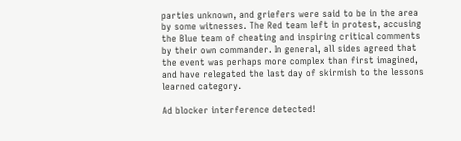parties unknown, and griefers were said to be in the area by some witnesses. The Red team left in protest, accusing the Blue team of cheating and inspiring critical comments by their own commander. In general, all sides agreed that the event was perhaps more complex than first imagined, and have relegated the last day of skirmish to the lessons learned category.

Ad blocker interference detected!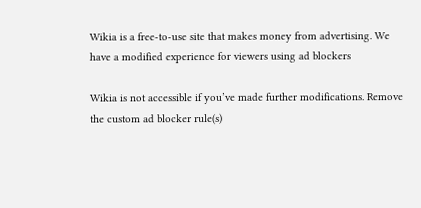Wikia is a free-to-use site that makes money from advertising. We have a modified experience for viewers using ad blockers

Wikia is not accessible if you’ve made further modifications. Remove the custom ad blocker rule(s)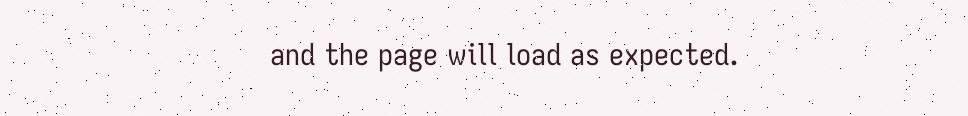and the page will load as expected.